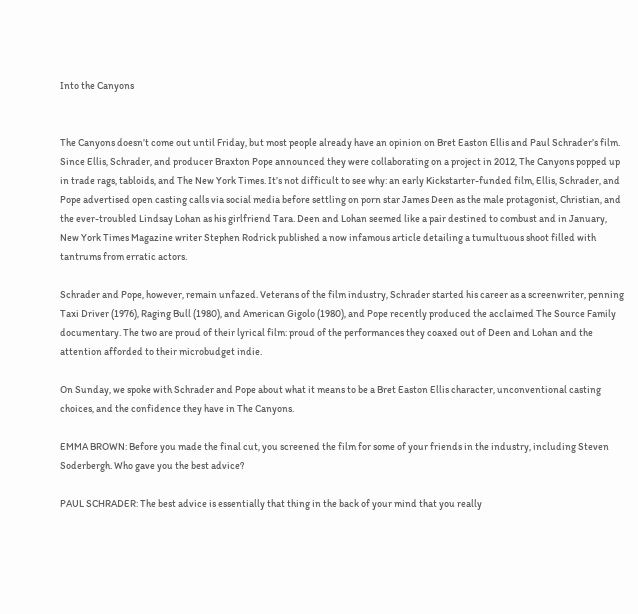Into the Canyons


The Canyons doesn’t come out until Friday, but most people already have an opinion on Bret Easton Ellis and Paul Schrader’s film. Since Ellis, Schrader, and producer Braxton Pope announced they were collaborating on a project in 2012, The Canyons popped up in trade rags, tabloids, and The New York Times. It’s not difficult to see why: an early Kickstarter-funded film, Ellis, Schrader, and Pope advertised open casting calls via social media before settling on porn star James Deen as the male protagonist, Christian, and the ever-troubled Lindsay Lohan as his girlfriend Tara. Deen and Lohan seemed like a pair destined to combust and in January, New York Times Magazine writer Stephen Rodrick published a now infamous article detailing a tumultuous shoot filled with tantrums from erratic actors.

Schrader and Pope, however, remain unfazed. Veterans of the film industry, Schrader started his career as a screenwriter, penning Taxi Driver (1976), Raging Bull (1980), and American Gigolo (1980), and Pope recently produced the acclaimed The Source Family documentary. The two are proud of their lyrical film: proud of the performances they coaxed out of Deen and Lohan and the attention afforded to their microbudget indie.

On Sunday, we spoke with Schrader and Pope about what it means to be a Bret Easton Ellis character, unconventional casting choices, and the confidence they have in The Canyons.

EMMA BROWN: Before you made the final cut, you screened the film for some of your friends in the industry, including Steven Soderbergh. Who gave you the best advice?

PAUL SCHRADER: The best advice is essentially that thing in the back of your mind that you really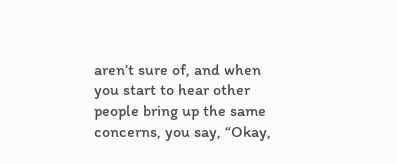aren’t sure of, and when you start to hear other people bring up the same concerns, you say, “Okay,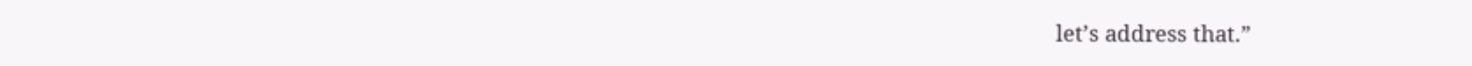let’s address that.”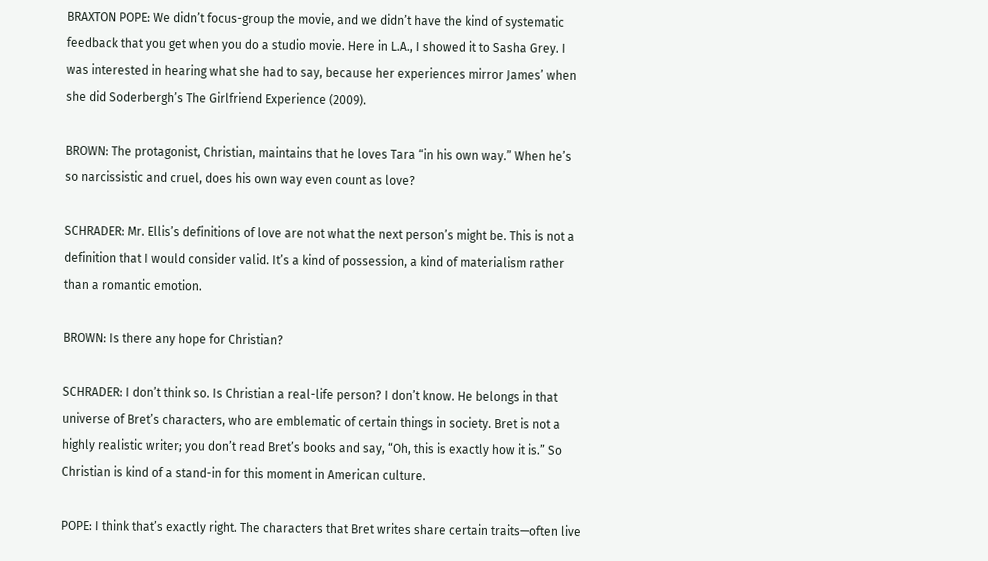BRAXTON POPE: We didn’t focus-group the movie, and we didn’t have the kind of systematic feedback that you get when you do a studio movie. Here in L.A., I showed it to Sasha Grey. I was interested in hearing what she had to say, because her experiences mirror James’ when she did Soderbergh’s The Girlfriend Experience (2009).

BROWN: The protagonist, Christian, maintains that he loves Tara “in his own way.” When he’s so narcissistic and cruel, does his own way even count as love?

SCHRADER: Mr. Ellis’s definitions of love are not what the next person’s might be. This is not a definition that I would consider valid. It’s a kind of possession, a kind of materialism rather than a romantic emotion.

BROWN: Is there any hope for Christian?

SCHRADER: I don’t think so. Is Christian a real-life person? I don’t know. He belongs in that universe of Bret’s characters, who are emblematic of certain things in society. Bret is not a highly realistic writer; you don’t read Bret’s books and say, “Oh, this is exactly how it is.” So Christian is kind of a stand-in for this moment in American culture.

POPE: I think that’s exactly right. The characters that Bret writes share certain traits—often live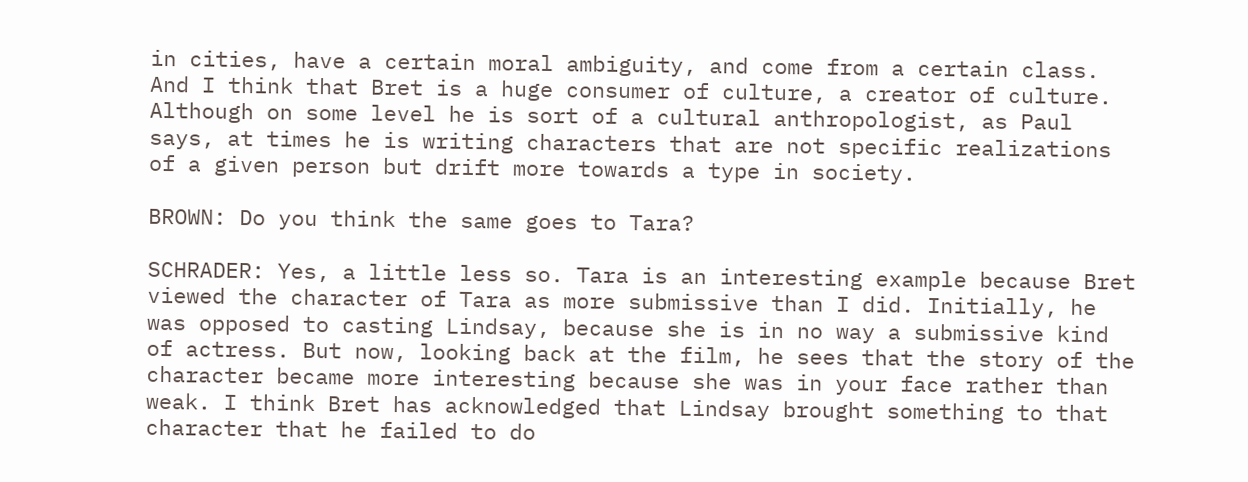in cities, have a certain moral ambiguity, and come from a certain class. And I think that Bret is a huge consumer of culture, a creator of culture. Although on some level he is sort of a cultural anthropologist, as Paul says, at times he is writing characters that are not specific realizations of a given person but drift more towards a type in society.

BROWN: Do you think the same goes to Tara?

SCHRADER: Yes, a little less so. Tara is an interesting example because Bret viewed the character of Tara as more submissive than I did. Initially, he was opposed to casting Lindsay, because she is in no way a submissive kind of actress. But now, looking back at the film, he sees that the story of the character became more interesting because she was in your face rather than weak. I think Bret has acknowledged that Lindsay brought something to that character that he failed to do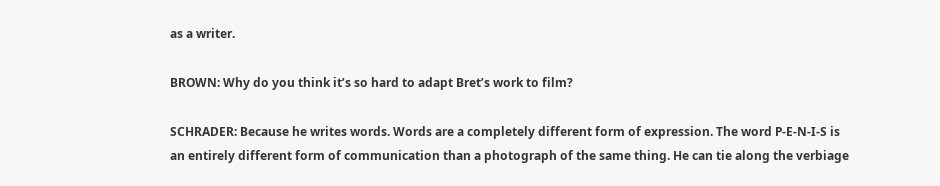as a writer.

BROWN: Why do you think it’s so hard to adapt Bret’s work to film?

SCHRADER: Because he writes words. Words are a completely different form of expression. The word P-E-N-I-S is an entirely different form of communication than a photograph of the same thing. He can tie along the verbiage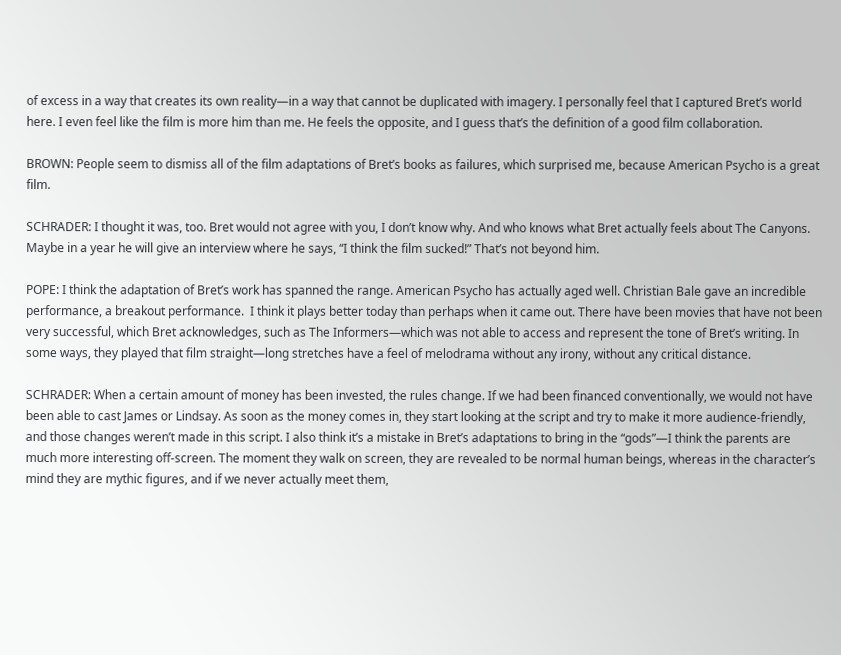of excess in a way that creates its own reality—in a way that cannot be duplicated with imagery. I personally feel that I captured Bret’s world here. I even feel like the film is more him than me. He feels the opposite, and I guess that’s the definition of a good film collaboration.

BROWN: People seem to dismiss all of the film adaptations of Bret’s books as failures, which surprised me, because American Psycho is a great film.

SCHRADER: I thought it was, too. Bret would not agree with you, I don’t know why. And who knows what Bret actually feels about The Canyons. Maybe in a year he will give an interview where he says, “I think the film sucked!” That’s not beyond him.

POPE: I think the adaptation of Bret’s work has spanned the range. American Psycho has actually aged well. Christian Bale gave an incredible performance, a breakout performance.  I think it plays better today than perhaps when it came out. There have been movies that have not been very successful, which Bret acknowledges, such as The Informers—which was not able to access and represent the tone of Bret’s writing. In some ways, they played that film straight—long stretches have a feel of melodrama without any irony, without any critical distance.

SCHRADER: When a certain amount of money has been invested, the rules change. If we had been financed conventionally, we would not have been able to cast James or Lindsay. As soon as the money comes in, they start looking at the script and try to make it more audience-friendly, and those changes weren’t made in this script. I also think it’s a mistake in Bret’s adaptations to bring in the “gods”—I think the parents are much more interesting off-screen. The moment they walk on screen, they are revealed to be normal human beings, whereas in the character’s mind they are mythic figures, and if we never actually meet them,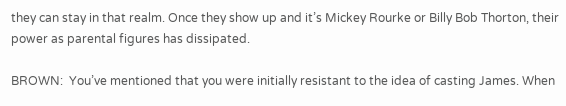they can stay in that realm. Once they show up and it’s Mickey Rourke or Billy Bob Thorton, their power as parental figures has dissipated.

BROWN:  You’ve mentioned that you were initially resistant to the idea of casting James. When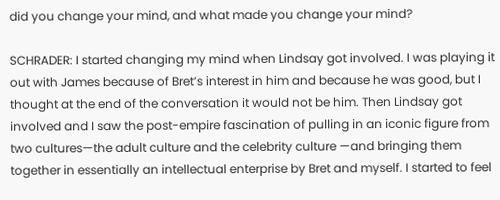did you change your mind, and what made you change your mind?

SCHRADER: I started changing my mind when Lindsay got involved. I was playing it out with James because of Bret’s interest in him and because he was good, but I thought at the end of the conversation it would not be him. Then Lindsay got involved and I saw the post-empire fascination of pulling in an iconic figure from two cultures—the adult culture and the celebrity culture —and bringing them together in essentially an intellectual enterprise by Bret and myself. I started to feel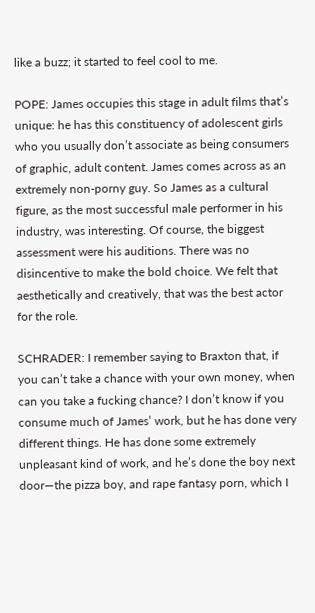like a buzz; it started to feel cool to me.

POPE: James occupies this stage in adult films that’s unique: he has this constituency of adolescent girls who you usually don’t associate as being consumers of graphic, adult content. James comes across as an extremely non-porny guy. So James as a cultural figure, as the most successful male performer in his industry, was interesting. Of course, the biggest assessment were his auditions. There was no disincentive to make the bold choice. We felt that aesthetically and creatively, that was the best actor for the role.

SCHRADER: I remember saying to Braxton that, if you can’t take a chance with your own money, when can you take a fucking chance? I don’t know if you consume much of James’ work, but he has done very different things. He has done some extremely unpleasant kind of work, and he’s done the boy next door—the pizza boy, and rape fantasy porn, which I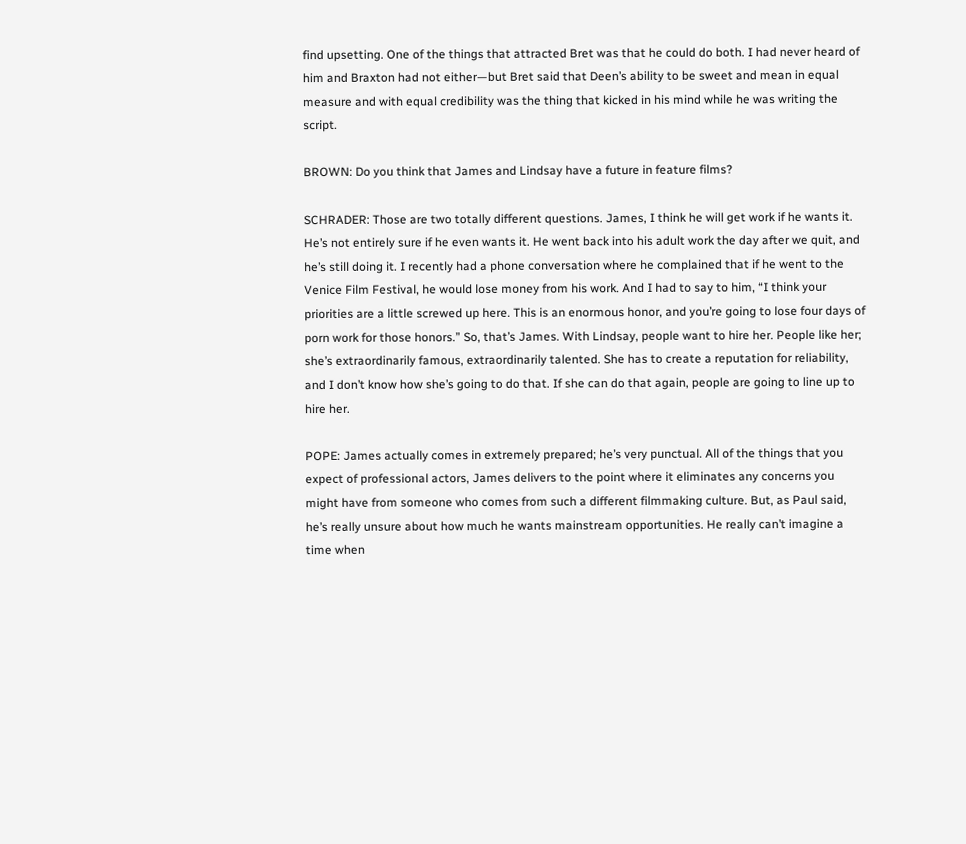find upsetting. One of the things that attracted Bret was that he could do both. I had never heard of him and Braxton had not either—but Bret said that Deen’s ability to be sweet and mean in equal measure and with equal credibility was the thing that kicked in his mind while he was writing the script.

BROWN: Do you think that James and Lindsay have a future in feature films?

SCHRADER: Those are two totally different questions. James, I think he will get work if he wants it. He’s not entirely sure if he even wants it. He went back into his adult work the day after we quit, and he’s still doing it. I recently had a phone conversation where he complained that if he went to the Venice Film Festival, he would lose money from his work. And I had to say to him, “I think your priorities are a little screwed up here. This is an enormous honor, and you’re going to lose four days of porn work for those honors.” So, that’s James. With Lindsay, people want to hire her. People like her; she’s extraordinarily famous, extraordinarily talented. She has to create a reputation for reliability, and I don’t know how she’s going to do that. If she can do that again, people are going to line up to hire her.

POPE: James actually comes in extremely prepared; he’s very punctual. All of the things that you expect of professional actors, James delivers to the point where it eliminates any concerns you might have from someone who comes from such a different filmmaking culture. But, as Paul said, he’s really unsure about how much he wants mainstream opportunities. He really can’t imagine a time when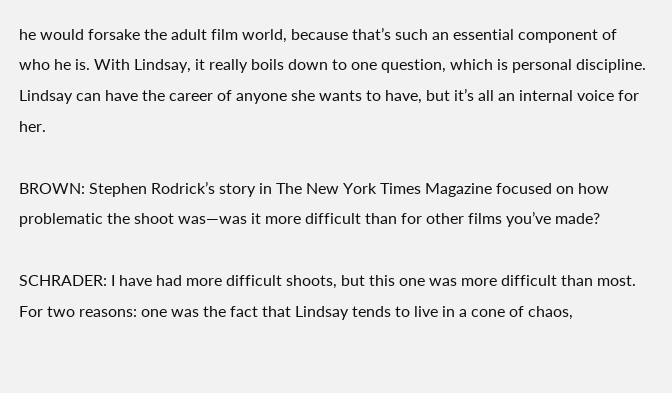he would forsake the adult film world, because that’s such an essential component of who he is. With Lindsay, it really boils down to one question, which is personal discipline. Lindsay can have the career of anyone she wants to have, but it’s all an internal voice for her.

BROWN: Stephen Rodrick’s story in The New York Times Magazine focused on how problematic the shoot was—was it more difficult than for other films you’ve made?

SCHRADER: I have had more difficult shoots, but this one was more difficult than most. For two reasons: one was the fact that Lindsay tends to live in a cone of chaos,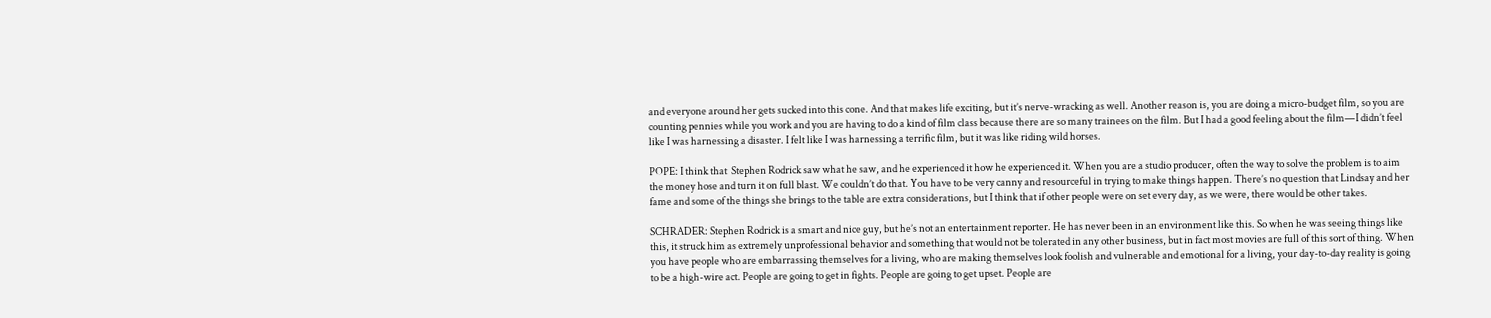and everyone around her gets sucked into this cone. And that makes life exciting, but it’s nerve-wracking as well. Another reason is, you are doing a micro-budget film, so you are counting pennies while you work and you are having to do a kind of film class because there are so many trainees on the film. But I had a good feeling about the film—I didn’t feel like I was harnessing a disaster. I felt like I was harnessing a terrific film, but it was like riding wild horses.

POPE: I think that  Stephen Rodrick saw what he saw, and he experienced it how he experienced it. When you are a studio producer, often the way to solve the problem is to aim the money hose and turn it on full blast. We couldn’t do that. You have to be very canny and resourceful in trying to make things happen. There’s no question that Lindsay and her fame and some of the things she brings to the table are extra considerations, but I think that if other people were on set every day, as we were, there would be other takes.

SCHRADER: Stephen Rodrick is a smart and nice guy, but he’s not an entertainment reporter. He has never been in an environment like this. So when he was seeing things like this, it struck him as extremely unprofessional behavior and something that would not be tolerated in any other business, but in fact most movies are full of this sort of thing. When you have people who are embarrassing themselves for a living, who are making themselves look foolish and vulnerable and emotional for a living, your day-to-day reality is going to be a high-wire act. People are going to get in fights. People are going to get upset. People are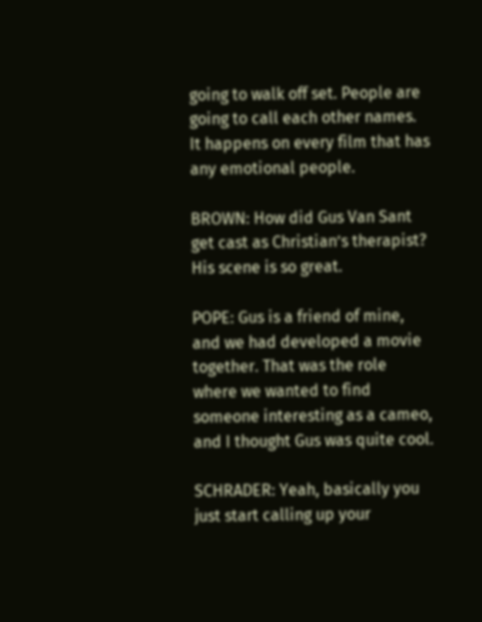going to walk off set. People are going to call each other names. It happens on every film that has any emotional people.

BROWN: How did Gus Van Sant get cast as Christian’s therapist? His scene is so great.

POPE: Gus is a friend of mine, and we had developed a movie together. That was the role where we wanted to find someone interesting as a cameo, and I thought Gus was quite cool.

SCHRADER: Yeah, basically you just start calling up your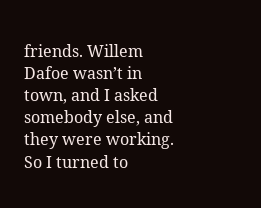friends. Willem Dafoe wasn’t in town, and I asked somebody else, and they were working. So I turned to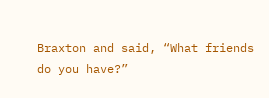Braxton and said, “What friends do you have?”